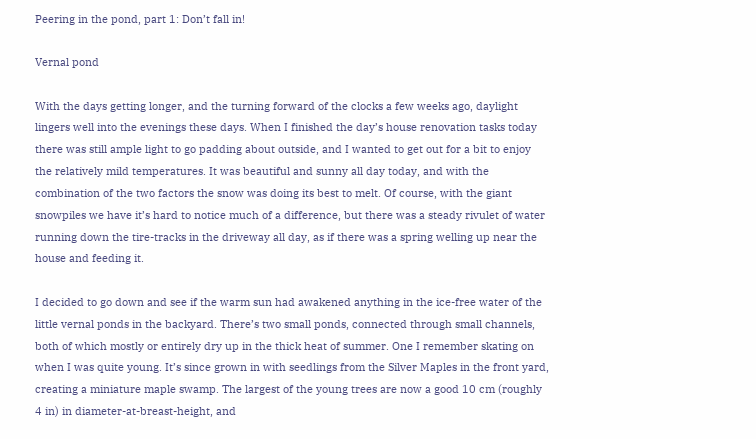Peering in the pond, part 1: Don’t fall in!

Vernal pond

With the days getting longer, and the turning forward of the clocks a few weeks ago, daylight lingers well into the evenings these days. When I finished the day’s house renovation tasks today there was still ample light to go padding about outside, and I wanted to get out for a bit to enjoy the relatively mild temperatures. It was beautiful and sunny all day today, and with the combination of the two factors the snow was doing its best to melt. Of course, with the giant snowpiles we have it’s hard to notice much of a difference, but there was a steady rivulet of water running down the tire-tracks in the driveway all day, as if there was a spring welling up near the house and feeding it.

I decided to go down and see if the warm sun had awakened anything in the ice-free water of the little vernal ponds in the backyard. There’s two small ponds, connected through small channels, both of which mostly or entirely dry up in the thick heat of summer. One I remember skating on when I was quite young. It’s since grown in with seedlings from the Silver Maples in the front yard, creating a miniature maple swamp. The largest of the young trees are now a good 10 cm (roughly 4 in) in diameter-at-breast-height, and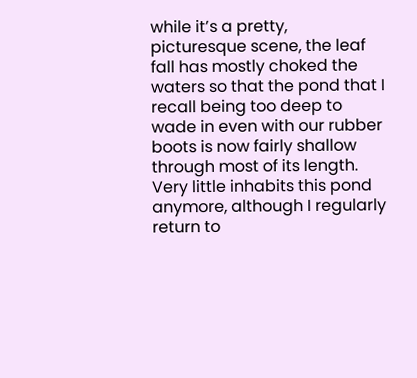while it’s a pretty, picturesque scene, the leaf fall has mostly choked the waters so that the pond that I recall being too deep to wade in even with our rubber boots is now fairly shallow through most of its length. Very little inhabits this pond anymore, although I regularly return to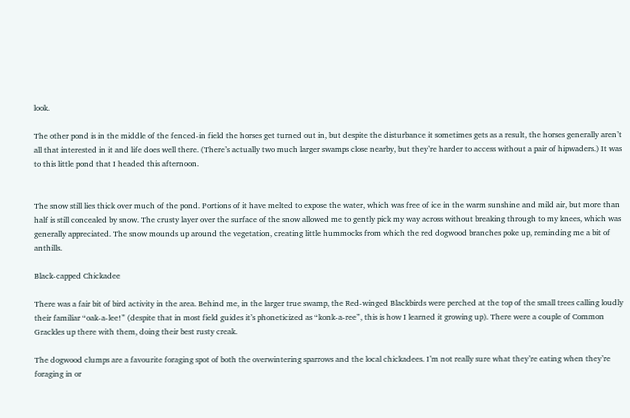look.

The other pond is in the middle of the fenced-in field the horses get turned out in, but despite the disturbance it sometimes gets as a result, the horses generally aren’t all that interested in it and life does well there. (There’s actually two much larger swamps close nearby, but they’re harder to access without a pair of hipwaders.) It was to this little pond that I headed this afternoon.


The snow still lies thick over much of the pond. Portions of it have melted to expose the water, which was free of ice in the warm sunshine and mild air, but more than half is still concealed by snow. The crusty layer over the surface of the snow allowed me to gently pick my way across without breaking through to my knees, which was generally appreciated. The snow mounds up around the vegetation, creating little hummocks from which the red dogwood branches poke up, reminding me a bit of anthills.

Black-capped Chickadee

There was a fair bit of bird activity in the area. Behind me, in the larger true swamp, the Red-winged Blackbirds were perched at the top of the small trees calling loudly their familiar “oak-a-lee!” (despite that in most field guides it’s phoneticized as “konk-a-ree”, this is how I learned it growing up). There were a couple of Common Grackles up there with them, doing their best rusty creak.

The dogwood clumps are a favourite foraging spot of both the overwintering sparrows and the local chickadees. I’m not really sure what they’re eating when they’re foraging in or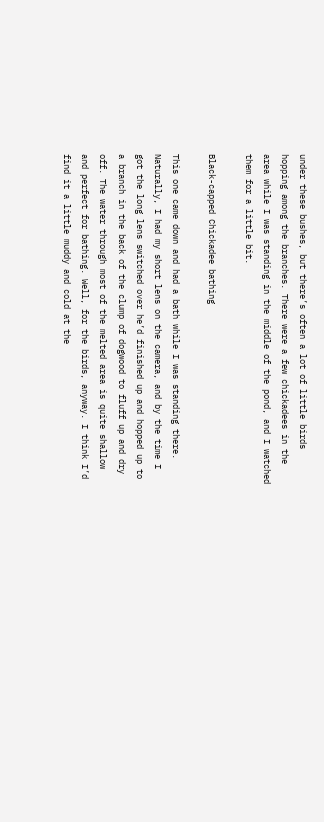under these bushes, but there’s often a lot of little birds hopping among the branches. There were a few chickadees in the area while I was standing in the middle of the pond, and I watched them for a little bit.

Black-capped Chickadee bathing

This one came down and had a bath while I was standing there. Naturally, I had my short lens on the camera, and by the time I got the long lens switched over he’d finished up and hopped up to a branch in the back of the clump of dogwood to fluff up and dry off. The water through most of the melted area is quite shallow and perfect for bathing. Well, for the birds, anyway. I think I’d find it a little muddy and cold at the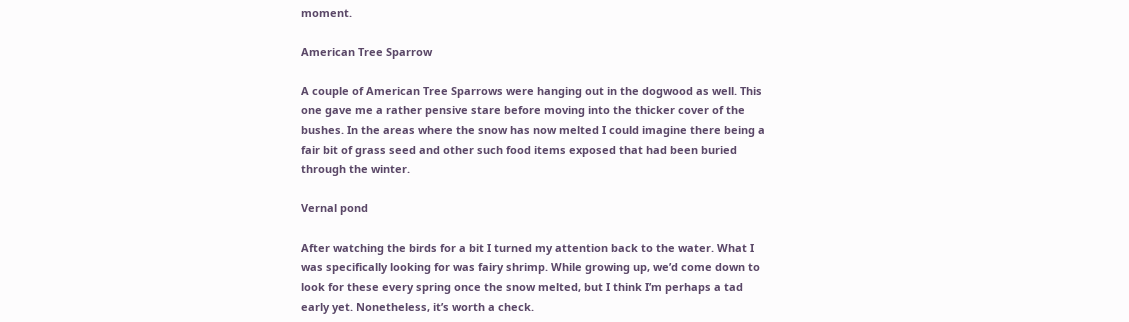moment.

American Tree Sparrow

A couple of American Tree Sparrows were hanging out in the dogwood as well. This one gave me a rather pensive stare before moving into the thicker cover of the bushes. In the areas where the snow has now melted I could imagine there being a fair bit of grass seed and other such food items exposed that had been buried through the winter.

Vernal pond

After watching the birds for a bit I turned my attention back to the water. What I was specifically looking for was fairy shrimp. While growing up, we’d come down to look for these every spring once the snow melted, but I think I’m perhaps a tad early yet. Nonetheless, it’s worth a check.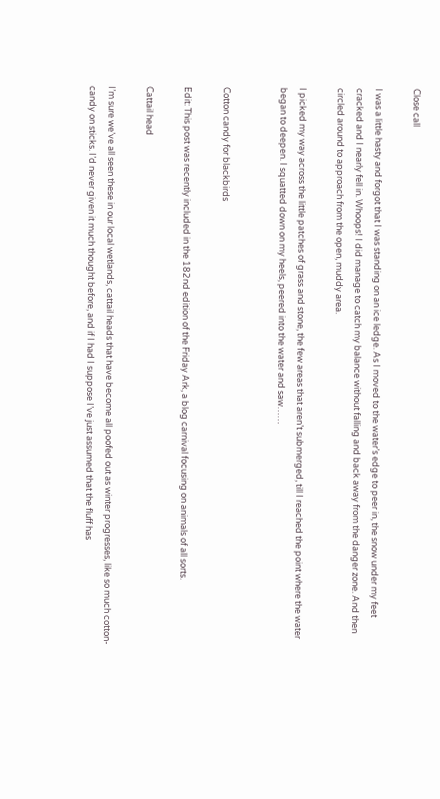Close call

I was a little hasty and forgot that I was standing on an ice ledge. As I moved to the water’s edge to peer in, the snow under my feet cracked and I nearly fell in. Whoops! I did manage to catch my balance without falling and back away from the danger zone. And then circled around to approach from the open, muddy area.

I picked my way across the little patches of grass and stone, the few areas that aren’t submerged, till I reached the point where the water began to deepen. I squatted down on my heels, peered into the water and saw……


Cotton candy for blackbirds

Edit: This post was recently included in the 182nd edition of the Friday Ark, a blog carnival focusing on animals of all sorts.

Cattail head

I’m sure we’ve all seen these in our local wetlands, cattail heads that have become all poofed out as winter progresses, like so much cotton-candy on sticks. I’d never given it much thought before, and if I had I suppose I’ve just assumed that the fluff has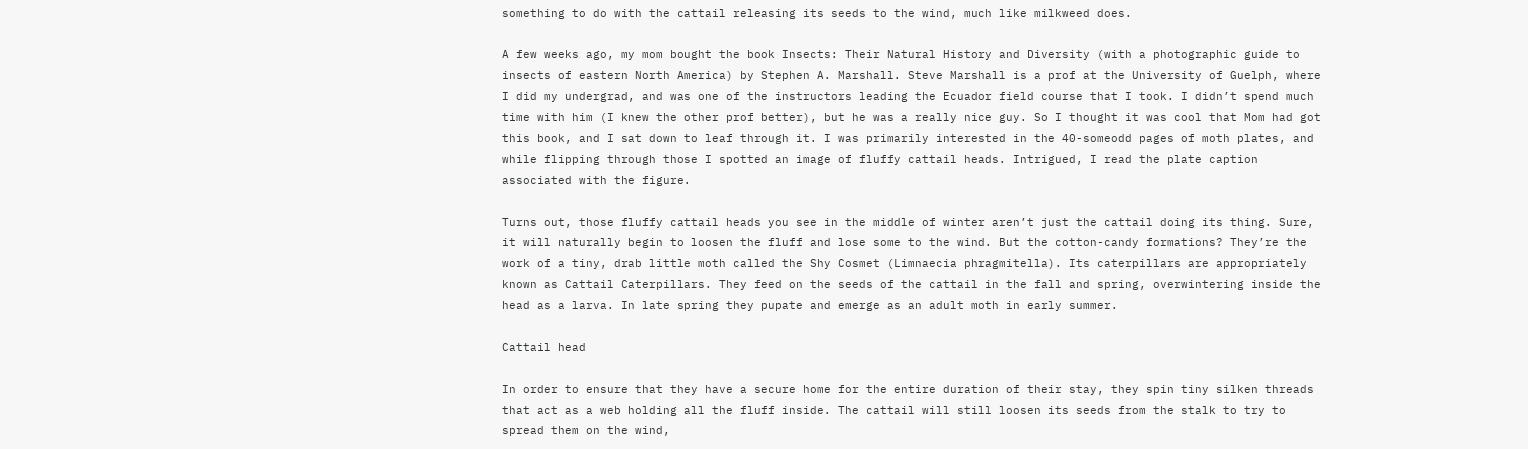something to do with the cattail releasing its seeds to the wind, much like milkweed does.

A few weeks ago, my mom bought the book Insects: Their Natural History and Diversity (with a photographic guide to insects of eastern North America) by Stephen A. Marshall. Steve Marshall is a prof at the University of Guelph, where I did my undergrad, and was one of the instructors leading the Ecuador field course that I took. I didn’t spend much time with him (I knew the other prof better), but he was a really nice guy. So I thought it was cool that Mom had got this book, and I sat down to leaf through it. I was primarily interested in the 40-someodd pages of moth plates, and while flipping through those I spotted an image of fluffy cattail heads. Intrigued, I read the plate caption associated with the figure.

Turns out, those fluffy cattail heads you see in the middle of winter aren’t just the cattail doing its thing. Sure, it will naturally begin to loosen the fluff and lose some to the wind. But the cotton-candy formations? They’re the work of a tiny, drab little moth called the Shy Cosmet (Limnaecia phragmitella). Its caterpillars are appropriately known as Cattail Caterpillars. They feed on the seeds of the cattail in the fall and spring, overwintering inside the head as a larva. In late spring they pupate and emerge as an adult moth in early summer.

Cattail head

In order to ensure that they have a secure home for the entire duration of their stay, they spin tiny silken threads that act as a web holding all the fluff inside. The cattail will still loosen its seeds from the stalk to try to spread them on the wind,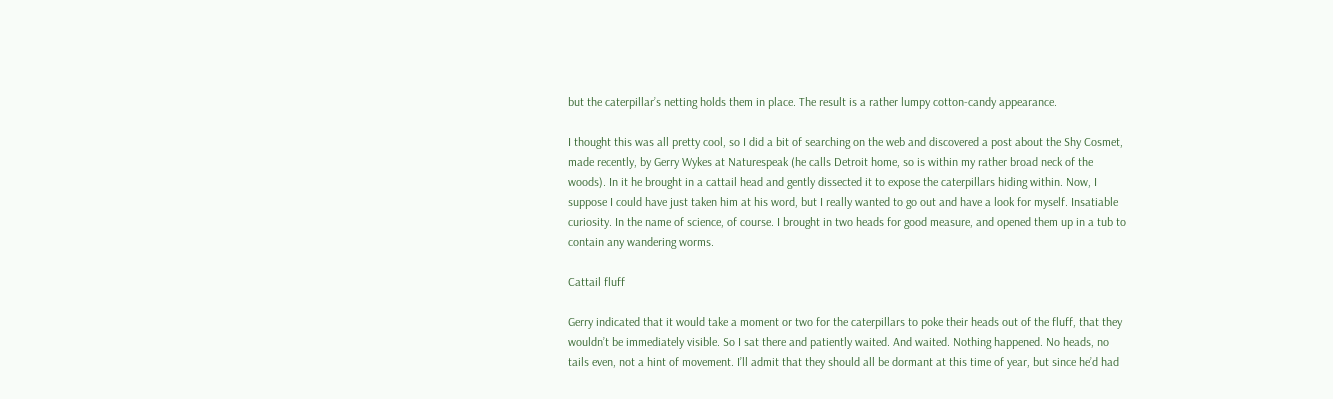but the caterpillar’s netting holds them in place. The result is a rather lumpy cotton-candy appearance.

I thought this was all pretty cool, so I did a bit of searching on the web and discovered a post about the Shy Cosmet, made recently, by Gerry Wykes at Naturespeak (he calls Detroit home, so is within my rather broad neck of the woods). In it he brought in a cattail head and gently dissected it to expose the caterpillars hiding within. Now, I suppose I could have just taken him at his word, but I really wanted to go out and have a look for myself. Insatiable curiosity. In the name of science, of course. I brought in two heads for good measure, and opened them up in a tub to contain any wandering worms.

Cattail fluff

Gerry indicated that it would take a moment or two for the caterpillars to poke their heads out of the fluff, that they wouldn’t be immediately visible. So I sat there and patiently waited. And waited. Nothing happened. No heads, no tails even, not a hint of movement. I’ll admit that they should all be dormant at this time of year, but since he’d had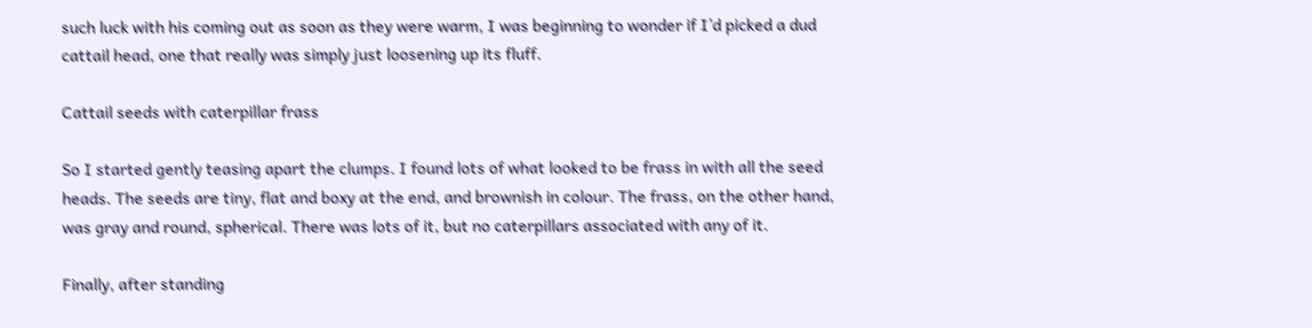such luck with his coming out as soon as they were warm, I was beginning to wonder if I’d picked a dud cattail head, one that really was simply just loosening up its fluff.

Cattail seeds with caterpillar frass

So I started gently teasing apart the clumps. I found lots of what looked to be frass in with all the seed heads. The seeds are tiny, flat and boxy at the end, and brownish in colour. The frass, on the other hand, was gray and round, spherical. There was lots of it, but no caterpillars associated with any of it.

Finally, after standing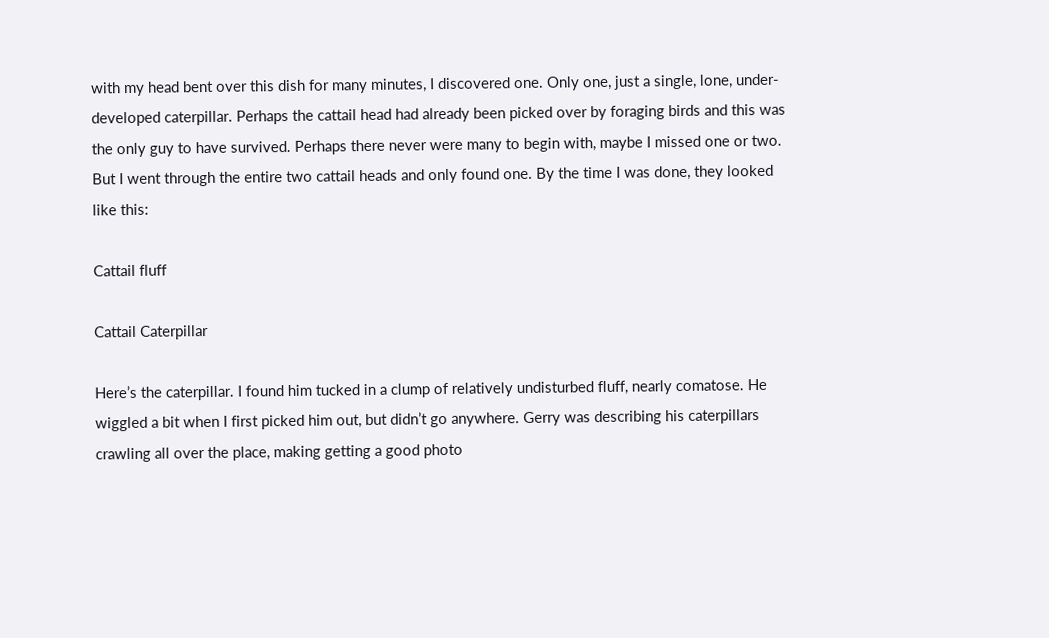with my head bent over this dish for many minutes, I discovered one. Only one, just a single, lone, under-developed caterpillar. Perhaps the cattail head had already been picked over by foraging birds and this was the only guy to have survived. Perhaps there never were many to begin with, maybe I missed one or two. But I went through the entire two cattail heads and only found one. By the time I was done, they looked like this:

Cattail fluff

Cattail Caterpillar

Here’s the caterpillar. I found him tucked in a clump of relatively undisturbed fluff, nearly comatose. He wiggled a bit when I first picked him out, but didn’t go anywhere. Gerry was describing his caterpillars crawling all over the place, making getting a good photo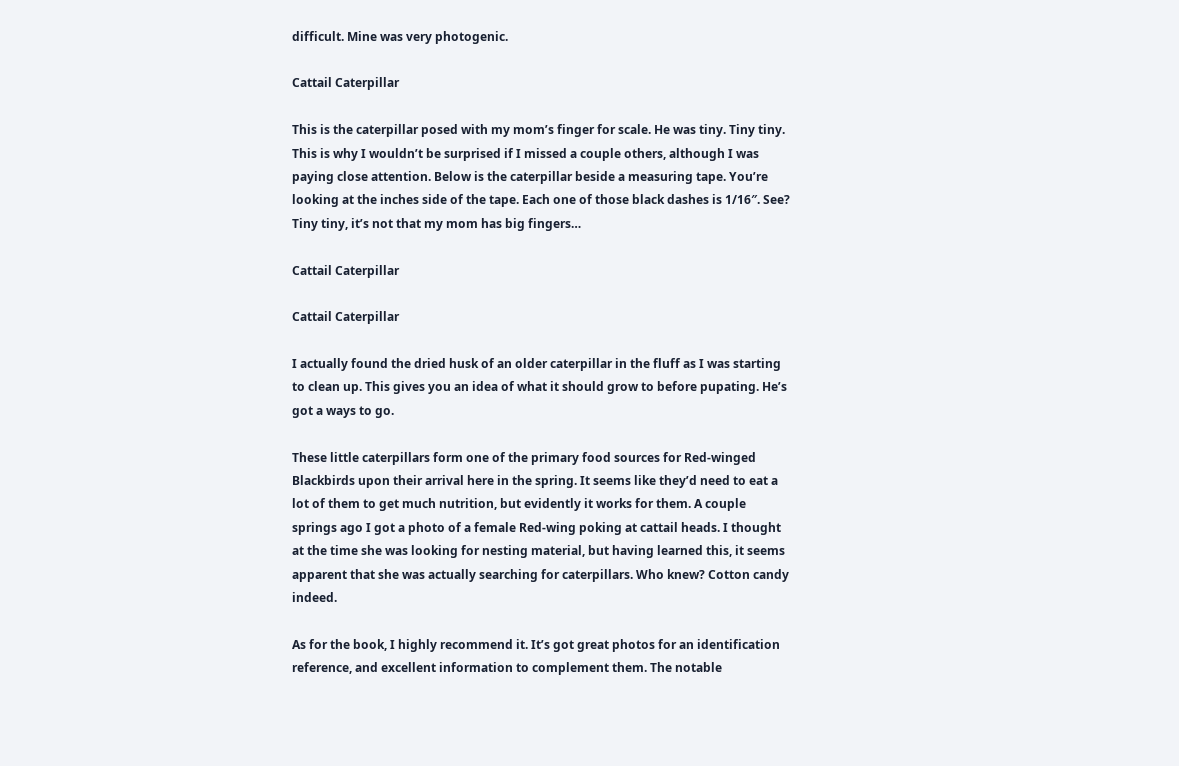difficult. Mine was very photogenic.

Cattail Caterpillar

This is the caterpillar posed with my mom’s finger for scale. He was tiny. Tiny tiny. This is why I wouldn’t be surprised if I missed a couple others, although I was paying close attention. Below is the caterpillar beside a measuring tape. You’re looking at the inches side of the tape. Each one of those black dashes is 1/16″. See? Tiny tiny, it’s not that my mom has big fingers…

Cattail Caterpillar

Cattail Caterpillar

I actually found the dried husk of an older caterpillar in the fluff as I was starting to clean up. This gives you an idea of what it should grow to before pupating. He’s got a ways to go.

These little caterpillars form one of the primary food sources for Red-winged Blackbirds upon their arrival here in the spring. It seems like they’d need to eat a lot of them to get much nutrition, but evidently it works for them. A couple springs ago I got a photo of a female Red-wing poking at cattail heads. I thought at the time she was looking for nesting material, but having learned this, it seems apparent that she was actually searching for caterpillars. Who knew? Cotton candy indeed.

As for the book, I highly recommend it. It’s got great photos for an identification reference, and excellent information to complement them. The notable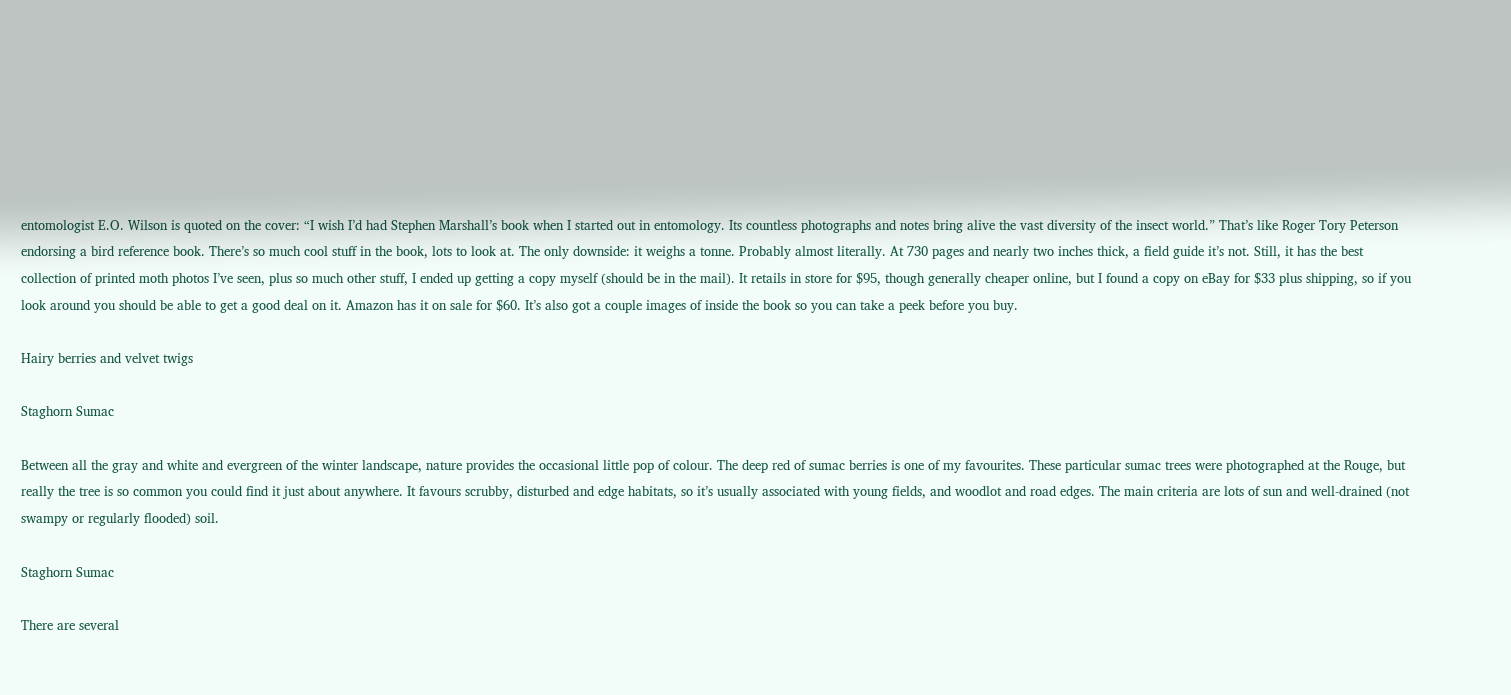entomologist E.O. Wilson is quoted on the cover: “I wish I’d had Stephen Marshall’s book when I started out in entomology. Its countless photographs and notes bring alive the vast diversity of the insect world.” That’s like Roger Tory Peterson endorsing a bird reference book. There’s so much cool stuff in the book, lots to look at. The only downside: it weighs a tonne. Probably almost literally. At 730 pages and nearly two inches thick, a field guide it’s not. Still, it has the best collection of printed moth photos I’ve seen, plus so much other stuff, I ended up getting a copy myself (should be in the mail). It retails in store for $95, though generally cheaper online, but I found a copy on eBay for $33 plus shipping, so if you look around you should be able to get a good deal on it. Amazon has it on sale for $60. It’s also got a couple images of inside the book so you can take a peek before you buy.

Hairy berries and velvet twigs

Staghorn Sumac

Between all the gray and white and evergreen of the winter landscape, nature provides the occasional little pop of colour. The deep red of sumac berries is one of my favourites. These particular sumac trees were photographed at the Rouge, but really the tree is so common you could find it just about anywhere. It favours scrubby, disturbed and edge habitats, so it’s usually associated with young fields, and woodlot and road edges. The main criteria are lots of sun and well-drained (not swampy or regularly flooded) soil.

Staghorn Sumac

There are several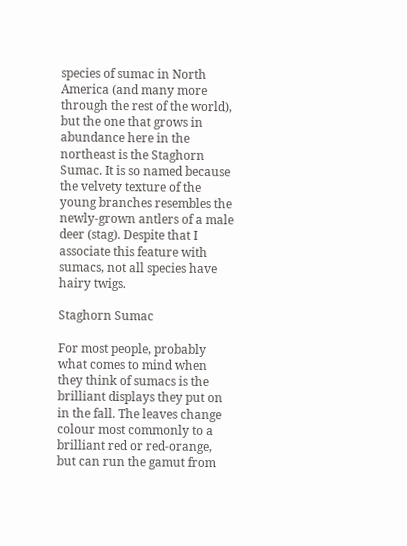species of sumac in North America (and many more through the rest of the world), but the one that grows in abundance here in the northeast is the Staghorn Sumac. It is so named because the velvety texture of the young branches resembles the newly-grown antlers of a male deer (stag). Despite that I associate this feature with sumacs, not all species have hairy twigs.

Staghorn Sumac

For most people, probably what comes to mind when they think of sumacs is the brilliant displays they put on in the fall. The leaves change colour most commonly to a brilliant red or red-orange, but can run the gamut from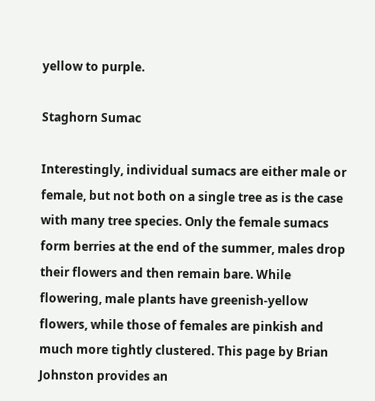yellow to purple.

Staghorn Sumac

Interestingly, individual sumacs are either male or female, but not both on a single tree as is the case with many tree species. Only the female sumacs form berries at the end of the summer, males drop their flowers and then remain bare. While flowering, male plants have greenish-yellow flowers, while those of females are pinkish and much more tightly clustered. This page by Brian Johnston provides an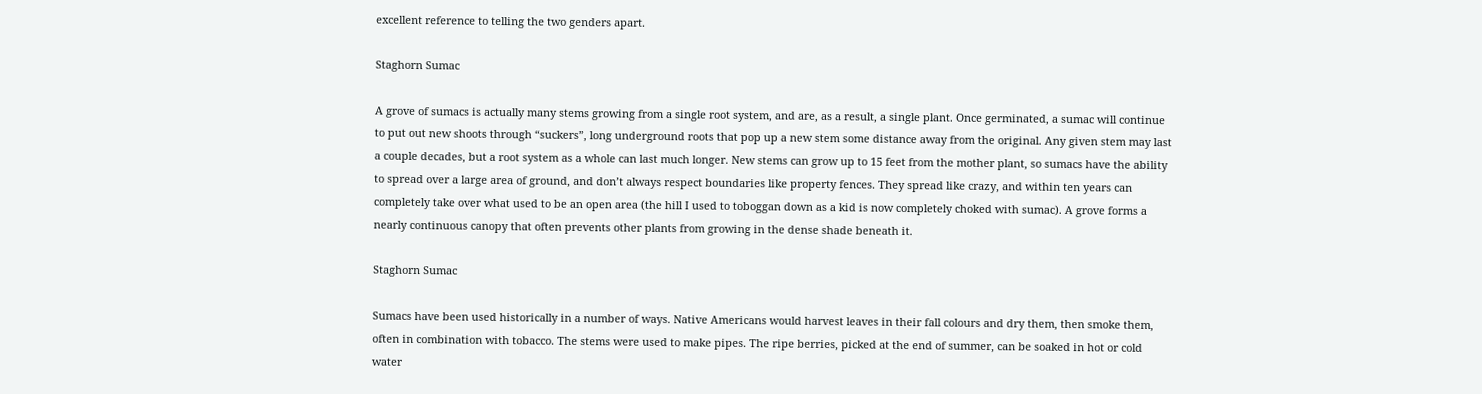excellent reference to telling the two genders apart.

Staghorn Sumac

A grove of sumacs is actually many stems growing from a single root system, and are, as a result, a single plant. Once germinated, a sumac will continue to put out new shoots through “suckers”, long underground roots that pop up a new stem some distance away from the original. Any given stem may last a couple decades, but a root system as a whole can last much longer. New stems can grow up to 15 feet from the mother plant, so sumacs have the ability to spread over a large area of ground, and don’t always respect boundaries like property fences. They spread like crazy, and within ten years can completely take over what used to be an open area (the hill I used to toboggan down as a kid is now completely choked with sumac). A grove forms a nearly continuous canopy that often prevents other plants from growing in the dense shade beneath it.

Staghorn Sumac

Sumacs have been used historically in a number of ways. Native Americans would harvest leaves in their fall colours and dry them, then smoke them, often in combination with tobacco. The stems were used to make pipes. The ripe berries, picked at the end of summer, can be soaked in hot or cold water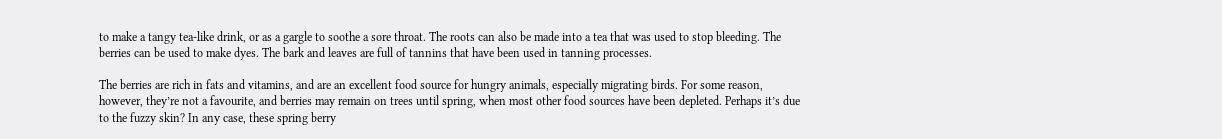to make a tangy tea-like drink, or as a gargle to soothe a sore throat. The roots can also be made into a tea that was used to stop bleeding. The berries can be used to make dyes. The bark and leaves are full of tannins that have been used in tanning processes.

The berries are rich in fats and vitamins, and are an excellent food source for hungry animals, especially migrating birds. For some reason, however, they’re not a favourite, and berries may remain on trees until spring, when most other food sources have been depleted. Perhaps it’s due to the fuzzy skin? In any case, these spring berry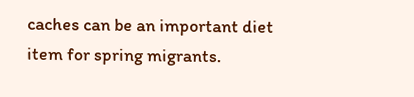caches can be an important diet item for spring migrants.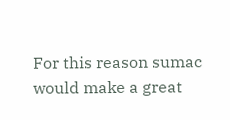For this reason sumac would make a great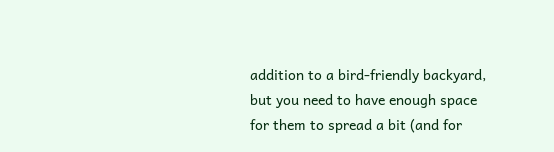addition to a bird-friendly backyard, but you need to have enough space for them to spread a bit (and for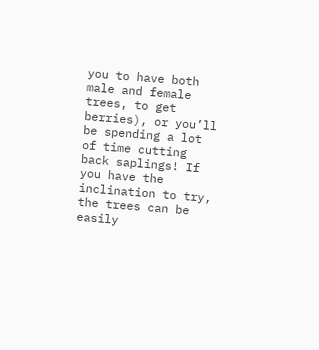you to have both male and female trees, to get berries), or you’ll be spending a lot of time cutting back saplings! If you have the inclination to try, the trees can be easily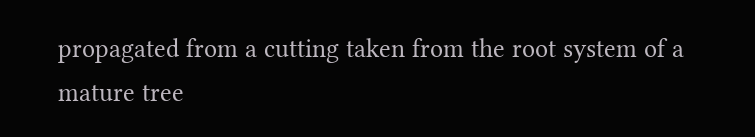propagated from a cutting taken from the root system of a mature tree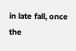in late fall, once the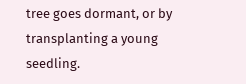tree goes dormant, or by transplanting a young seedling.